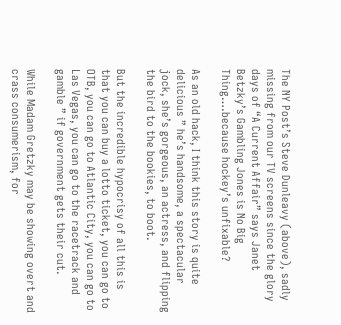The NY Post’s Steve Dunleavy (above), sadly missing from our TV screens since the glory days of “A Current Affair” says Janet Betzky’s Gambling Jones is No Big Thing….because hockey’s unfixable?

As an old hack, I think this story is quite delicious ” he’s handsome, a spectacular jock, she’s gorgeous, an actress, and flipping the bird to the bookies, to boot.

But the incredible hypocrisy of all this is that you can buy a lotto ticket, you can go to OTB, you can go to Atlantic City, you can go to Las Vegas, you can go to the racetrack and gamble ” if government gets their cut.

While Madam Gretzky may be showing overt and crass consumerism, for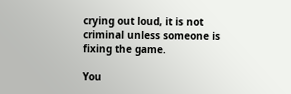crying out loud, it is not criminal unless someone is fixing the game.

You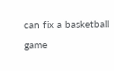can fix a basketball game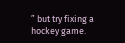” but try fixing a hockey game.